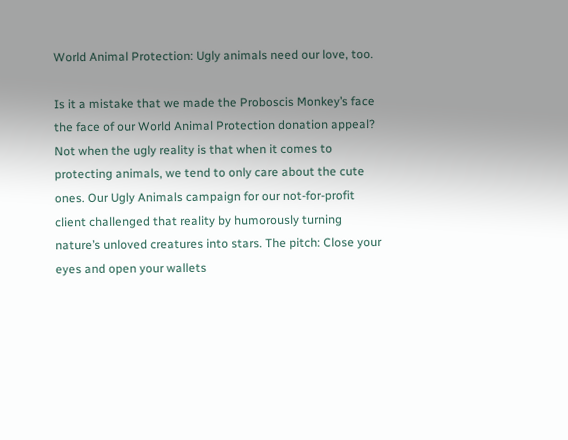World Animal Protection: Ugly animals need our love, too.

Is it a mistake that we made the Proboscis Monkey’s face the face of our World Animal Protection donation appeal? Not when the ugly reality is that when it comes to protecting animals, we tend to only care about the cute ones. Our Ugly Animals campaign for our not-for-profit client challenged that reality by humorously turning nature’s unloved creatures into stars. The pitch: Close your eyes and open your wallets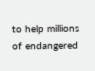to help millions of endangered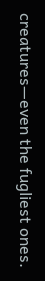creatures—even the fugliest ones.